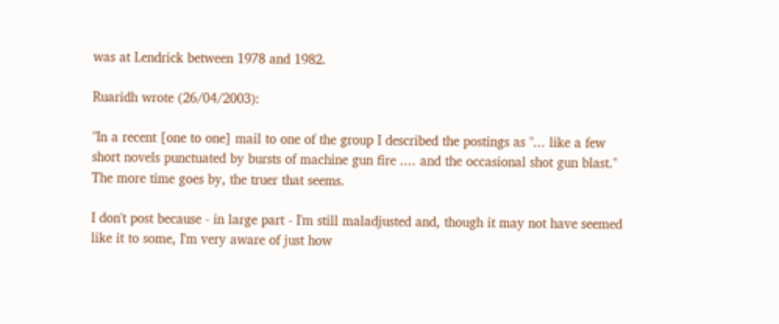was at Lendrick between 1978 and 1982.

Ruaridh wrote (26/04/2003):

"In a recent [one to one] mail to one of the group I described the postings as "... like a few short novels punctuated by bursts of machine gun fire .... and the occasional shot gun blast."  The more time goes by, the truer that seems.

I don't post because - in large part - I'm still maladjusted and, though it may not have seemed like it to some, I'm very aware of just how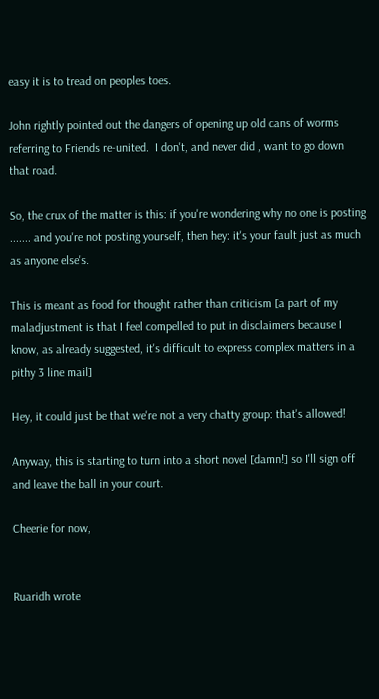easy it is to tread on peoples toes.

John rightly pointed out the dangers of opening up old cans of worms referring to Friends re-united.  I don't, and never did , want to go down that road.

So, the crux of the matter is this: if you're wondering why no one is posting ....... and you're not posting yourself, then hey: it's your fault just as much as anyone else's.

This is meant as food for thought rather than criticism [a part of my maladjustment is that I feel compelled to put in disclaimers because I know, as already suggested, it's difficult to express complex matters in a pithy 3 line mail]

Hey, it could just be that we're not a very chatty group: that's allowed!

Anyway, this is starting to turn into a short novel [damn!] so I'll sign off and leave the ball in your court.

Cheerie for now,


Ruaridh wrote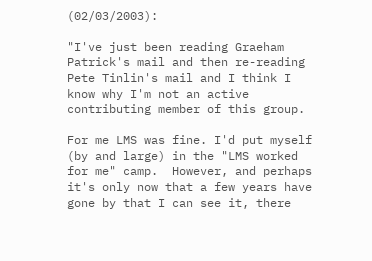(02/03/2003):

"I've just been reading Graeham Patrick's mail and then re-reading Pete Tinlin's mail and I think I know why I'm not an active contributing member of this group.

For me LMS was fine. I'd put myself (by and large) in the "LMS worked for me" camp.  However, and perhaps it's only now that a few years have gone by that I can see it, there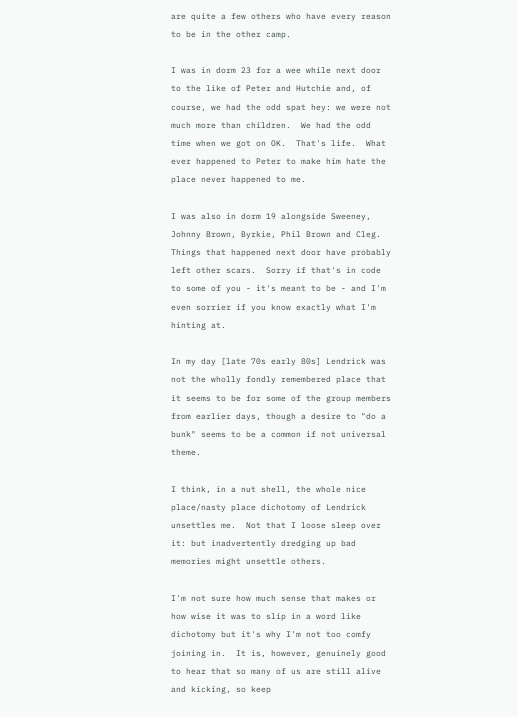are quite a few others who have every reason to be in the other camp.

I was in dorm 23 for a wee while next door to the like of Peter and Hutchie and, of course, we had the odd spat hey: we were not much more than children.  We had the odd time when we got on OK.  That's life.  What ever happened to Peter to make him hate the place never happened to me.

I was also in dorm 19 alongside Sweeney, Johnny Brown, Byrkie, Phil Brown and Cleg. Things that happened next door have probably left other scars.  Sorry if that's in code to some of you - it's meant to be - and I'm even sorrier if you know exactly what I'm hinting at.

In my day [late 70s early 80s] Lendrick was not the wholly fondly remembered place that it seems to be for some of the group members from earlier days, though a desire to "do a bunk" seems to be a common if not universal theme.

I think, in a nut shell, the whole nice place/nasty place dichotomy of Lendrick unsettles me.  Not that I loose sleep over it: but inadvertently dredging up bad memories might unsettle others.

I'm not sure how much sense that makes or how wise it was to slip in a word like dichotomy but it's why I'm not too comfy joining in.  It is, however, genuinely good to hear that so many of us are still alive and kicking, so keep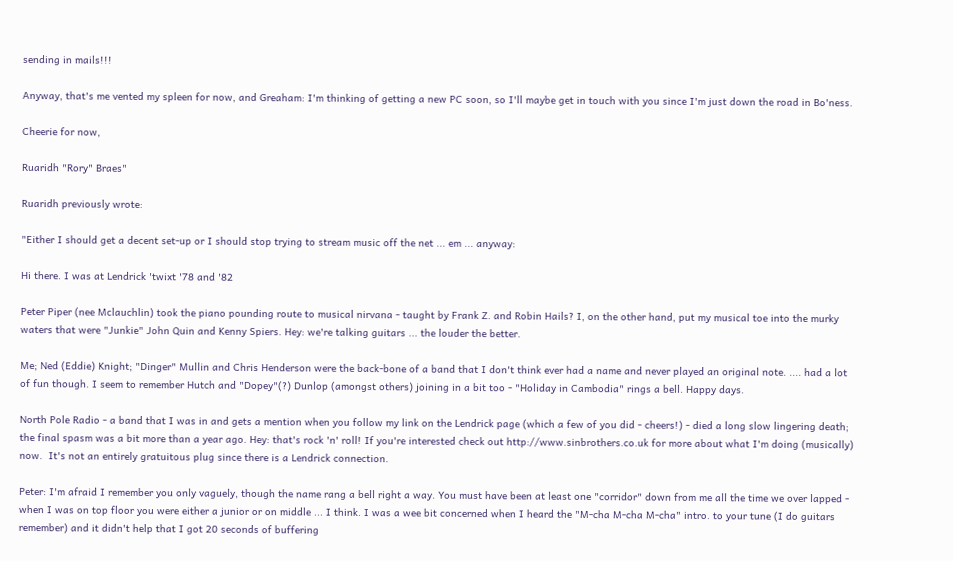sending in mails!!!

Anyway, that's me vented my spleen for now, and Greaham: I'm thinking of getting a new PC soon, so I'll maybe get in touch with you since I'm just down the road in Bo'ness.

Cheerie for now,

Ruaridh "Rory" Braes"

Ruaridh previously wrote:

"Either I should get a decent set-up or I should stop trying to stream music off the net ... em ... anyway:

Hi there. I was at Lendrick 'twixt '78 and '82

Peter Piper (nee Mclauchlin) took the piano pounding route to musical nirvana - taught by Frank Z. and Robin Hails? I, on the other hand, put my musical toe into the murky waters that were "Junkie" John Quin and Kenny Spiers. Hey: we're talking guitars ... the louder the better.

Me; Ned (Eddie) Knight; "Dinger" Mullin and Chris Henderson were the back-bone of a band that I don't think ever had a name and never played an original note. .... had a lot of fun though. I seem to remember Hutch and "Dopey"(?) Dunlop (amongst others) joining in a bit too - "Holiday in Cambodia" rings a bell. Happy days.

North Pole Radio - a band that I was in and gets a mention when you follow my link on the Lendrick page (which a few of you did - cheers!) - died a long slow lingering death; the final spasm was a bit more than a year ago. Hey: that's rock 'n' roll! If you're interested check out http://www.sinbrothers.co.uk for more about what I'm doing (musically) now.  It's not an entirely gratuitous plug since there is a Lendrick connection.

Peter: I'm afraid I remember you only vaguely, though the name rang a bell right a way. You must have been at least one "corridor" down from me all the time we over lapped - when I was on top floor you were either a junior or on middle ... I think. I was a wee bit concerned when I heard the "M-cha M-cha M-cha" intro. to your tune (I do guitars remember) and it didn't help that I got 20 seconds of buffering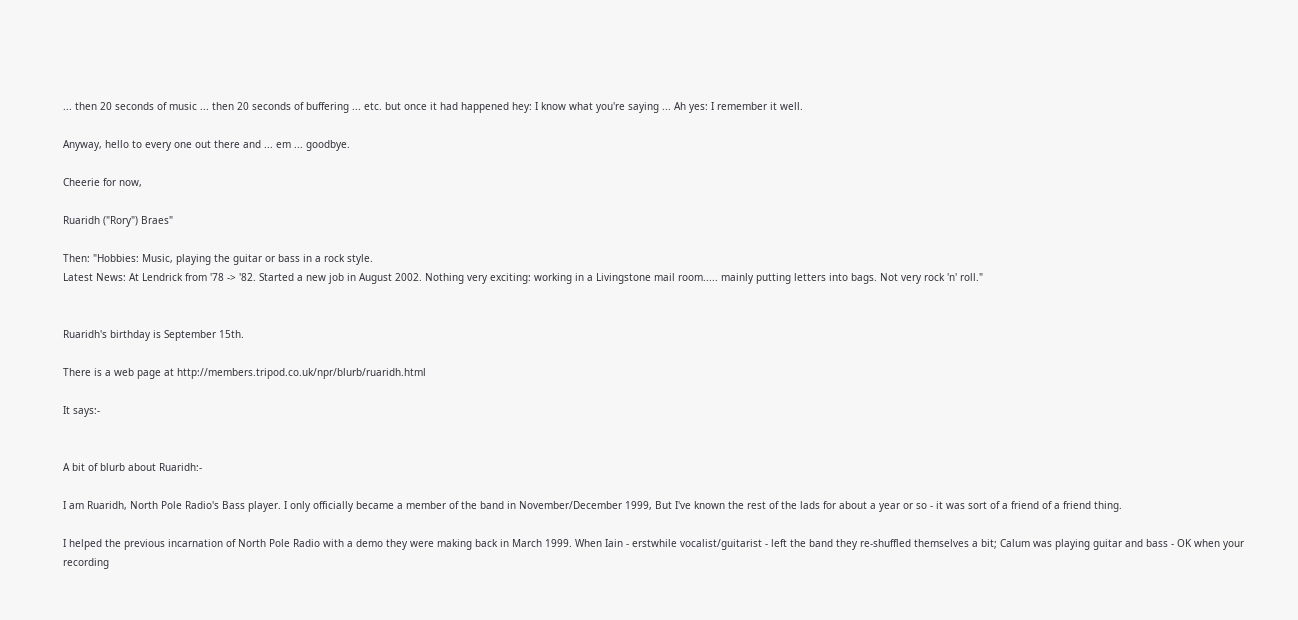... then 20 seconds of music ... then 20 seconds of buffering ... etc. but once it had happened hey: I know what you're saying ... Ah yes: I remember it well.

Anyway, hello to every one out there and ... em ... goodbye.

Cheerie for now,

Ruaridh ("Rory") Braes"

Then: "Hobbies: Music, playing the guitar or bass in a rock style.
Latest News: At Lendrick from '78 -> '82. Started a new job in August 2002. Nothing very exciting: working in a Livingstone mail room..... mainly putting letters into bags. Not very rock 'n' roll."


Ruaridh's birthday is September 15th.

There is a web page at http://members.tripod.co.uk/npr/blurb/ruaridh.html

It says:-


A bit of blurb about Ruaridh:-

I am Ruaridh, North Pole Radio's Bass player. I only officially became a member of the band in November/December 1999, But I've known the rest of the lads for about a year or so - it was sort of a friend of a friend thing.

I helped the previous incarnation of North Pole Radio with a demo they were making back in March 1999. When Iain - erstwhile vocalist/guitarist - left the band they re-shuffled themselves a bit; Calum was playing guitar and bass - OK when your recording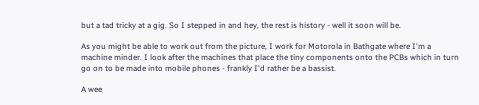but a tad tricky at a gig. So I stepped in and hey, the rest is history - well it soon will be.

As you might be able to work out from the picture, I work for Motorola in Bathgate where I'm a machine minder. I look after the machines that place the tiny components onto the PCBs which in turn go on to be made into mobile phones - frankly I'd rather be a bassist.

A wee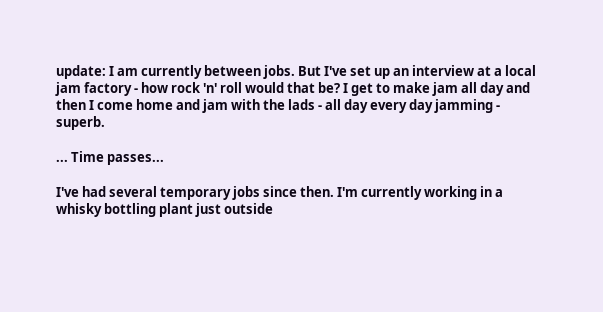update: I am currently between jobs. But I've set up an interview at a local jam factory - how rock 'n' roll would that be? I get to make jam all day and then I come home and jam with the lads - all day every day jamming - superb.

... Time passes...

I've had several temporary jobs since then. I'm currently working in a whisky bottling plant just outside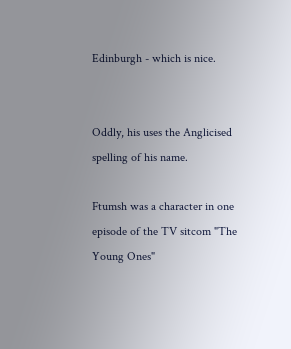Edinburgh - which is nice.


Oddly, his uses the Anglicised spelling of his name.

Ftumsh was a character in one episode of the TV sitcom "The Young Ones"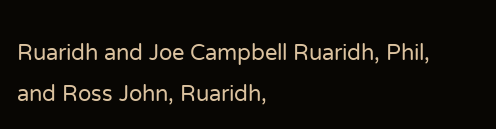Ruaridh and Joe Campbell Ruaridh, Phil, and Ross John, Ruaridh,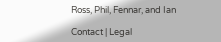Ross, Phil, Fennar, and Ian

Contact | Legal